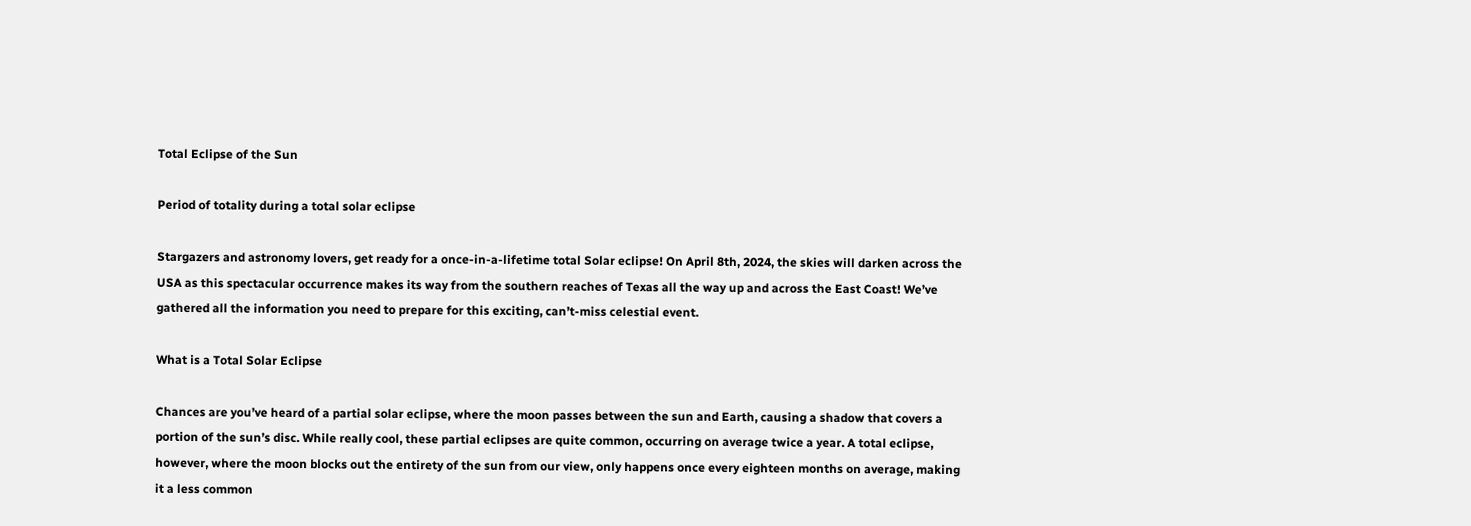Total Eclipse of the Sun

Period of totality during a total solar eclipse

Stargazers and astronomy lovers, get ready for a once-in-a-lifetime total Solar eclipse! On April 8th, 2024, the skies will darken across the USA as this spectacular occurrence makes its way from the southern reaches of Texas all the way up and across the East Coast! We’ve gathered all the information you need to prepare for this exciting, can’t-miss celestial event.

What is a Total Solar Eclipse

Chances are you’ve heard of a partial solar eclipse, where the moon passes between the sun and Earth, causing a shadow that covers a portion of the sun’s disc. While really cool, these partial eclipses are quite common, occurring on average twice a year. A total eclipse, however, where the moon blocks out the entirety of the sun from our view, only happens once every eighteen months on average, making it a less common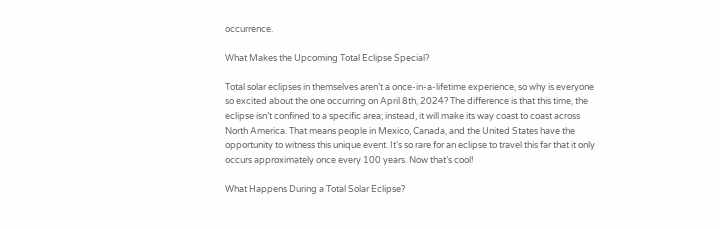occurrence.

What Makes the Upcoming Total Eclipse Special?

Total solar eclipses in themselves aren’t a once-in-a-lifetime experience, so why is everyone so excited about the one occurring on April 8th, 2024? The difference is that this time, the eclipse isn’t confined to a specific area; instead, it will make its way coast to coast across North America. That means people in Mexico, Canada, and the United States have the opportunity to witness this unique event. It’s so rare for an eclipse to travel this far that it only occurs approximately once every 100 years. Now that’s cool!

What Happens During a Total Solar Eclipse?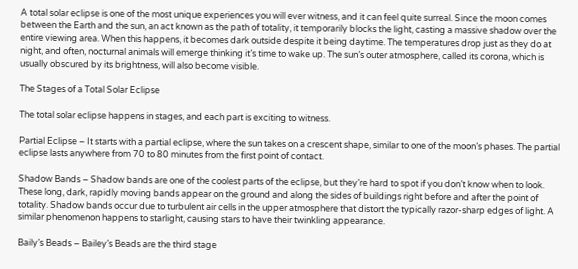A total solar eclipse is one of the most unique experiences you will ever witness, and it can feel quite surreal. Since the moon comes between the Earth and the sun, an act known as the path of totality, it temporarily blocks the light, casting a massive shadow over the entire viewing area. When this happens, it becomes dark outside despite it being daytime. The temperatures drop just as they do at night, and often, nocturnal animals will emerge thinking it’s time to wake up. The sun’s outer atmosphere, called its corona, which is usually obscured by its brightness, will also become visible.

The Stages of a Total Solar Eclipse

The total solar eclipse happens in stages, and each part is exciting to witness.

Partial Eclipse – It starts with a partial eclipse, where the sun takes on a crescent shape, similar to one of the moon’s phases. The partial eclipse lasts anywhere from 70 to 80 minutes from the first point of contact.

Shadow Bands – Shadow bands are one of the coolest parts of the eclipse, but they’re hard to spot if you don’t know when to look. These long, dark, rapidly moving bands appear on the ground and along the sides of buildings right before and after the point of totality. Shadow bands occur due to turbulent air cells in the upper atmosphere that distort the typically razor-sharp edges of light. A similar phenomenon happens to starlight, causing stars to have their twinkling appearance.

Baily’s Beads – Bailey’s Beads are the third stage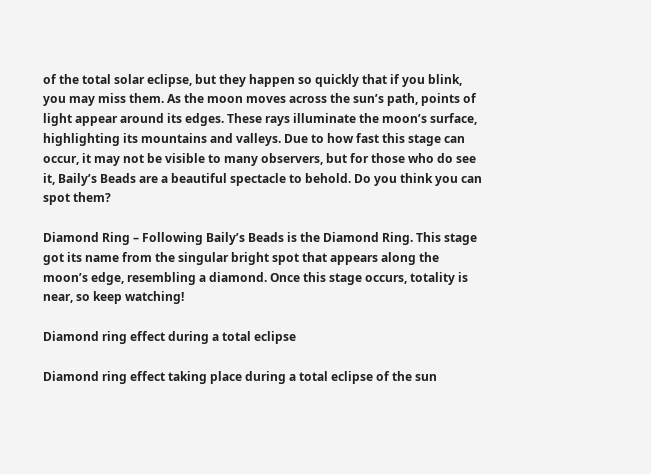of the total solar eclipse, but they happen so quickly that if you blink, you may miss them. As the moon moves across the sun’s path, points of light appear around its edges. These rays illuminate the moon’s surface, highlighting its mountains and valleys. Due to how fast this stage can occur, it may not be visible to many observers, but for those who do see it, Baily’s Beads are a beautiful spectacle to behold. Do you think you can spot them?

Diamond Ring – Following Baily’s Beads is the Diamond Ring. This stage got its name from the singular bright spot that appears along the moon’s edge, resembling a diamond. Once this stage occurs, totality is near, so keep watching!

Diamond ring effect during a total eclipse

Diamond ring effect taking place during a total eclipse of the sun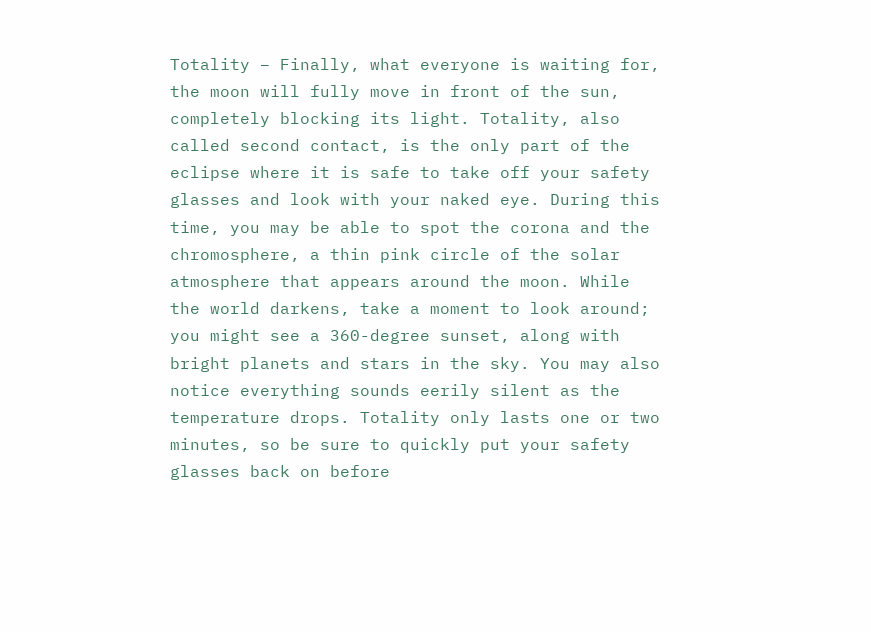Totality – Finally, what everyone is waiting for, the moon will fully move in front of the sun, completely blocking its light. Totality, also called second contact, is the only part of the eclipse where it is safe to take off your safety glasses and look with your naked eye. During this time, you may be able to spot the corona and the chromosphere, a thin pink circle of the solar atmosphere that appears around the moon. While the world darkens, take a moment to look around; you might see a 360-degree sunset, along with bright planets and stars in the sky. You may also notice everything sounds eerily silent as the temperature drops. Totality only lasts one or two minutes, so be sure to quickly put your safety glasses back on before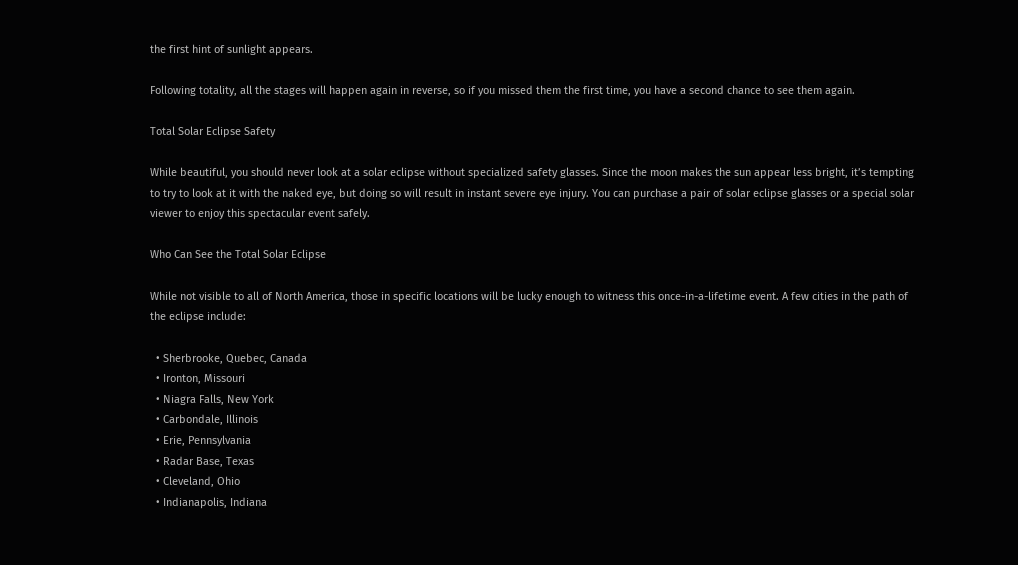the first hint of sunlight appears.

Following totality, all the stages will happen again in reverse, so if you missed them the first time, you have a second chance to see them again.

Total Solar Eclipse Safety

While beautiful, you should never look at a solar eclipse without specialized safety glasses. Since the moon makes the sun appear less bright, it’s tempting to try to look at it with the naked eye, but doing so will result in instant severe eye injury. You can purchase a pair of solar eclipse glasses or a special solar viewer to enjoy this spectacular event safely.

Who Can See the Total Solar Eclipse

While not visible to all of North America, those in specific locations will be lucky enough to witness this once-in-a-lifetime event. A few cities in the path of the eclipse include:

  • Sherbrooke, Quebec, Canada
  • Ironton, Missouri
  • Niagra Falls, New York
  • Carbondale, Illinois
  • Erie, Pennsylvania
  • Radar Base, Texas
  • Cleveland, Ohio
  • Indianapolis, Indiana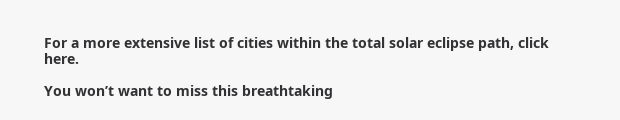For a more extensive list of cities within the total solar eclipse path, click here.

You won’t want to miss this breathtaking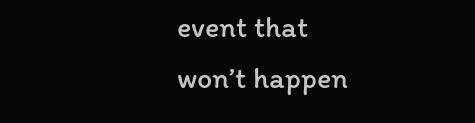event that won’t happen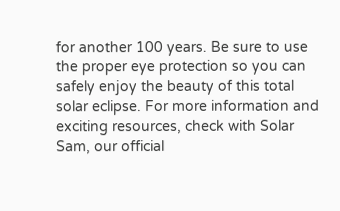for another 100 years. Be sure to use the proper eye protection so you can safely enjoy the beauty of this total solar eclipse. For more information and exciting resources, check with Solar Sam, our official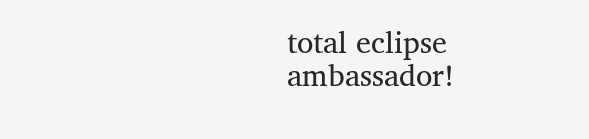total eclipse ambassador!